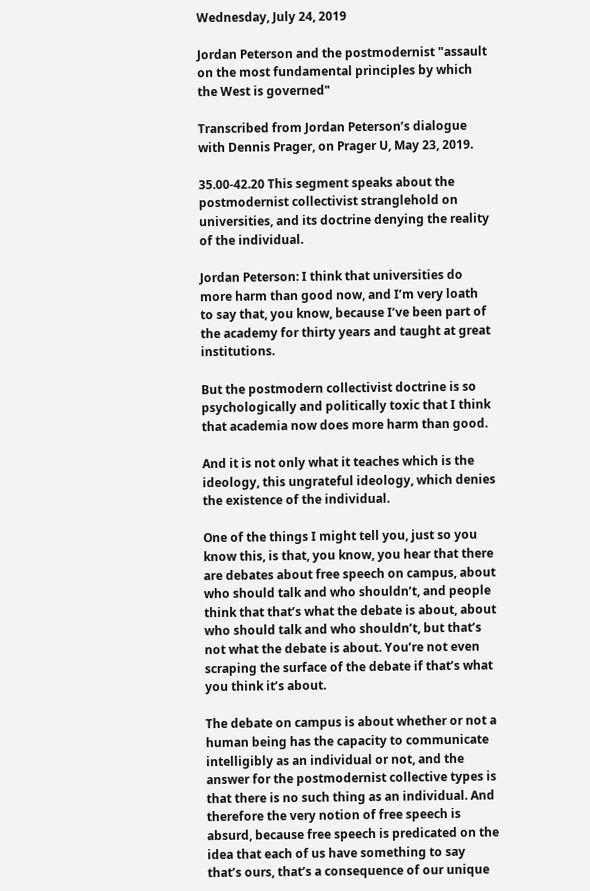Wednesday, July 24, 2019

Jordan Peterson and the postmodernist "assault on the most fundamental principles by which the West is governed"

Transcribed from Jordan Peterson’s dialogue with Dennis Prager, on Prager U, May 23, 2019.

35.00-42.20 This segment speaks about the postmodernist collectivist stranglehold on universities, and its doctrine denying the reality of the individual.

Jordan Peterson: I think that universities do more harm than good now, and I’m very loath to say that, you know, because I’ve been part of the academy for thirty years and taught at great institutions.

But the postmodern collectivist doctrine is so psychologically and politically toxic that I think that academia now does more harm than good.

And it is not only what it teaches which is the ideology, this ungrateful ideology, which denies the existence of the individual.

One of the things I might tell you, just so you know this, is that, you know, you hear that there are debates about free speech on campus, about who should talk and who shouldn’t, and people think that that’s what the debate is about, about who should talk and who shouldn’t, but that’s not what the debate is about. You’re not even scraping the surface of the debate if that’s what you think it’s about.

The debate on campus is about whether or not a human being has the capacity to communicate intelligibly as an individual or not, and the answer for the postmodernist collective types is that there is no such thing as an individual. And therefore the very notion of free speech is absurd, because free speech is predicated on the idea that each of us have something to say that’s ours, that’s a consequence of our unique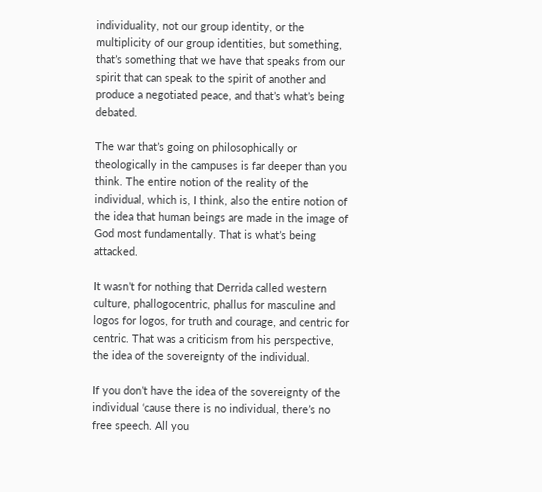individuality, not our group identity, or the multiplicity of our group identities, but something, that’s something that we have that speaks from our spirit that can speak to the spirit of another and produce a negotiated peace, and that’s what’s being debated.

The war that’s going on philosophically or theologically in the campuses is far deeper than you think. The entire notion of the reality of the individual, which is, I think, also the entire notion of the idea that human beings are made in the image of God most fundamentally. That is what’s being attacked.

It wasn’t for nothing that Derrida called western culture, phallogocentric, phallus for masculine and logos for logos, for truth and courage, and centric for centric. That was a criticism from his perspective, the idea of the sovereignty of the individual.

If you don’t have the idea of the sovereignty of the individual ‘cause there is no individual, there’s no free speech. All you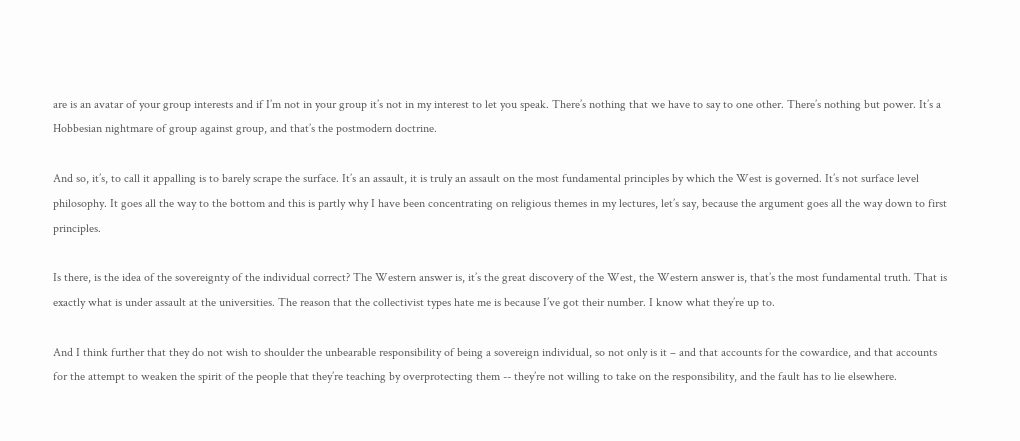are is an avatar of your group interests and if I’m not in your group it’s not in my interest to let you speak. There’s nothing that we have to say to one other. There’s nothing but power. It’s a Hobbesian nightmare of group against group, and that’s the postmodern doctrine.

And so, it’s, to call it appalling is to barely scrape the surface. It’s an assault, it is truly an assault on the most fundamental principles by which the West is governed. It’s not surface level philosophy. It goes all the way to the bottom and this is partly why I have been concentrating on religious themes in my lectures, let’s say, because the argument goes all the way down to first principles.

Is there, is the idea of the sovereignty of the individual correct? The Western answer is, it’s the great discovery of the West, the Western answer is, that’s the most fundamental truth. That is exactly what is under assault at the universities. The reason that the collectivist types hate me is because I’ve got their number. I know what they’re up to.

And I think further that they do not wish to shoulder the unbearable responsibility of being a sovereign individual, so not only is it – and that accounts for the cowardice, and that accounts for the attempt to weaken the spirit of the people that they’re teaching by overprotecting them -- they’re not willing to take on the responsibility, and the fault has to lie elsewhere.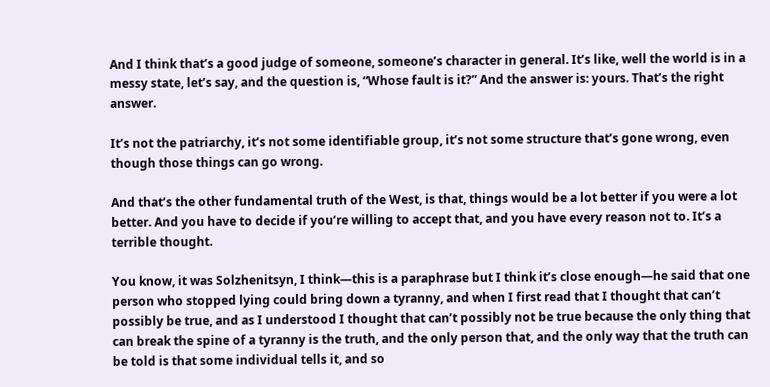And I think that’s a good judge of someone, someone’s character in general. It’s like, well the world is in a messy state, let’s say, and the question is, “Whose fault is it?” And the answer is: yours. That’s the right answer.

It’s not the patriarchy, it’s not some identifiable group, it’s not some structure that’s gone wrong, even though those things can go wrong.

And that’s the other fundamental truth of the West, is that, things would be a lot better if you were a lot better. And you have to decide if you’re willing to accept that, and you have every reason not to. It’s a terrible thought.

You know, it was Solzhenitsyn, I think—this is a paraphrase but I think it’s close enough—he said that one person who stopped lying could bring down a tyranny, and when I first read that I thought that can’t possibly be true, and as I understood I thought that can’t possibly not be true because the only thing that can break the spine of a tyranny is the truth, and the only person that, and the only way that the truth can be told is that some individual tells it, and so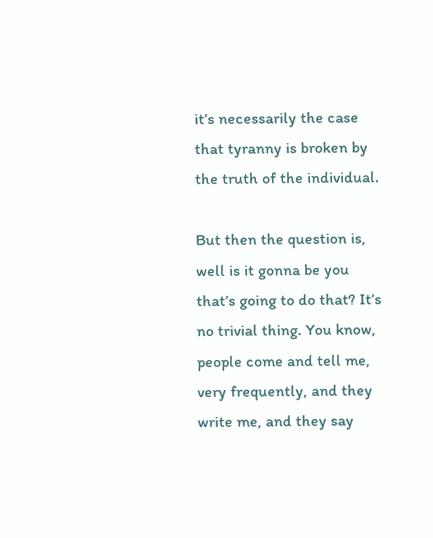it’s necessarily the case that tyranny is broken by the truth of the individual.

But then the question is, well is it gonna be you that’s going to do that? It’s no trivial thing. You know, people come and tell me, very frequently, and they write me, and they say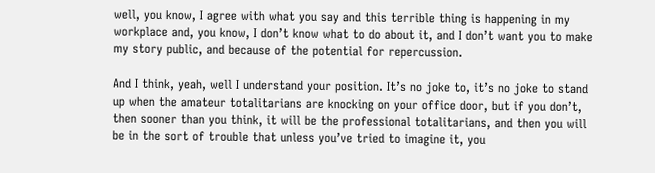well, you know, I agree with what you say and this terrible thing is happening in my workplace and, you know, I don’t know what to do about it, and I don’t want you to make my story public, and because of the potential for repercussion.

And I think, yeah, well I understand your position. It’s no joke to, it’s no joke to stand up when the amateur totalitarians are knocking on your office door, but if you don’t, then sooner than you think, it will be the professional totalitarians, and then you will be in the sort of trouble that unless you’ve tried to imagine it, you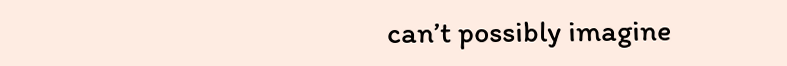can’t possibly imagine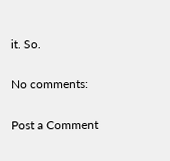it. So.

No comments:

Post a Comment